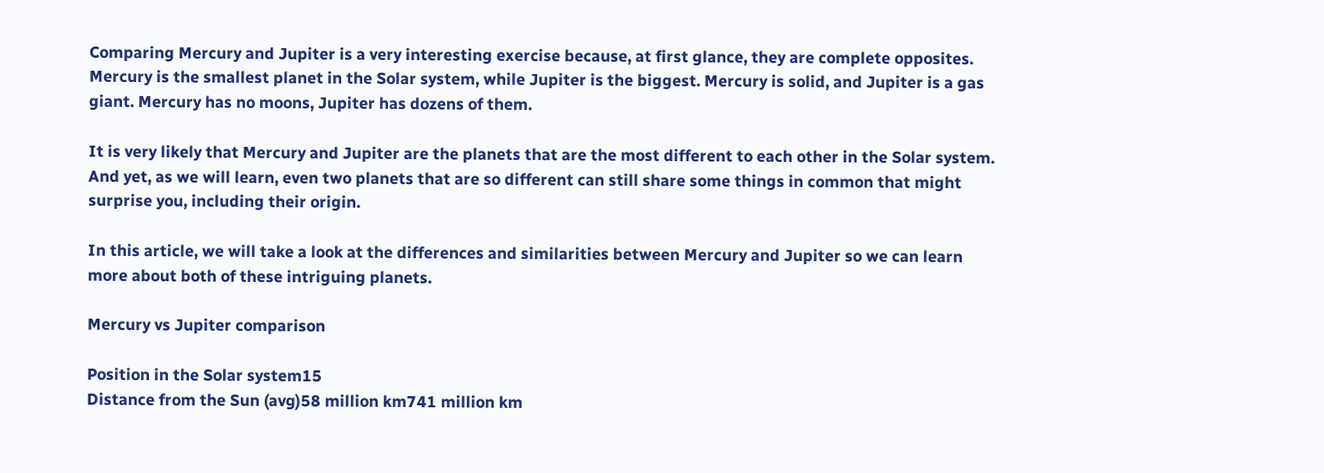Comparing Mercury and Jupiter is a very interesting exercise because, at first glance, they are complete opposites. Mercury is the smallest planet in the Solar system, while Jupiter is the biggest. Mercury is solid, and Jupiter is a gas giant. Mercury has no moons, Jupiter has dozens of them.

It is very likely that Mercury and Jupiter are the planets that are the most different to each other in the Solar system. And yet, as we will learn, even two planets that are so different can still share some things in common that might surprise you, including their origin.

In this article, we will take a look at the differences and similarities between Mercury and Jupiter so we can learn more about both of these intriguing planets.

Mercury vs Jupiter comparison

Position in the Solar system15
Distance from the Sun (avg)58 million km741 million km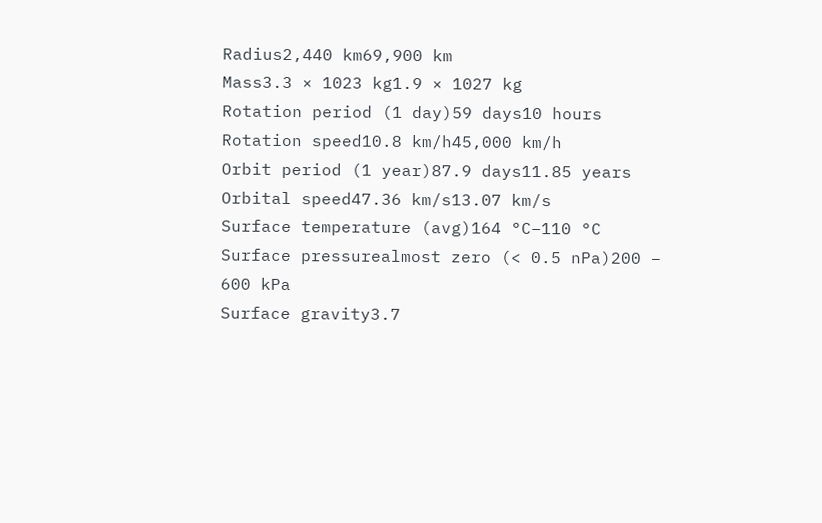Radius2,440 km69,900 km
Mass3.3 × 1023 kg1.9 × 1027 kg
Rotation period (1 day)59 days10 hours
Rotation speed10.8 km/h45,000 km/h
Orbit period (1 year)87.9 days11.85 years
Orbital speed47.36 km/s13.07 km/s
Surface temperature (avg)164 °C−110 °C
Surface pressurealmost zero (< 0.5 nPa)200 – 600 kPa
Surface gravity3.7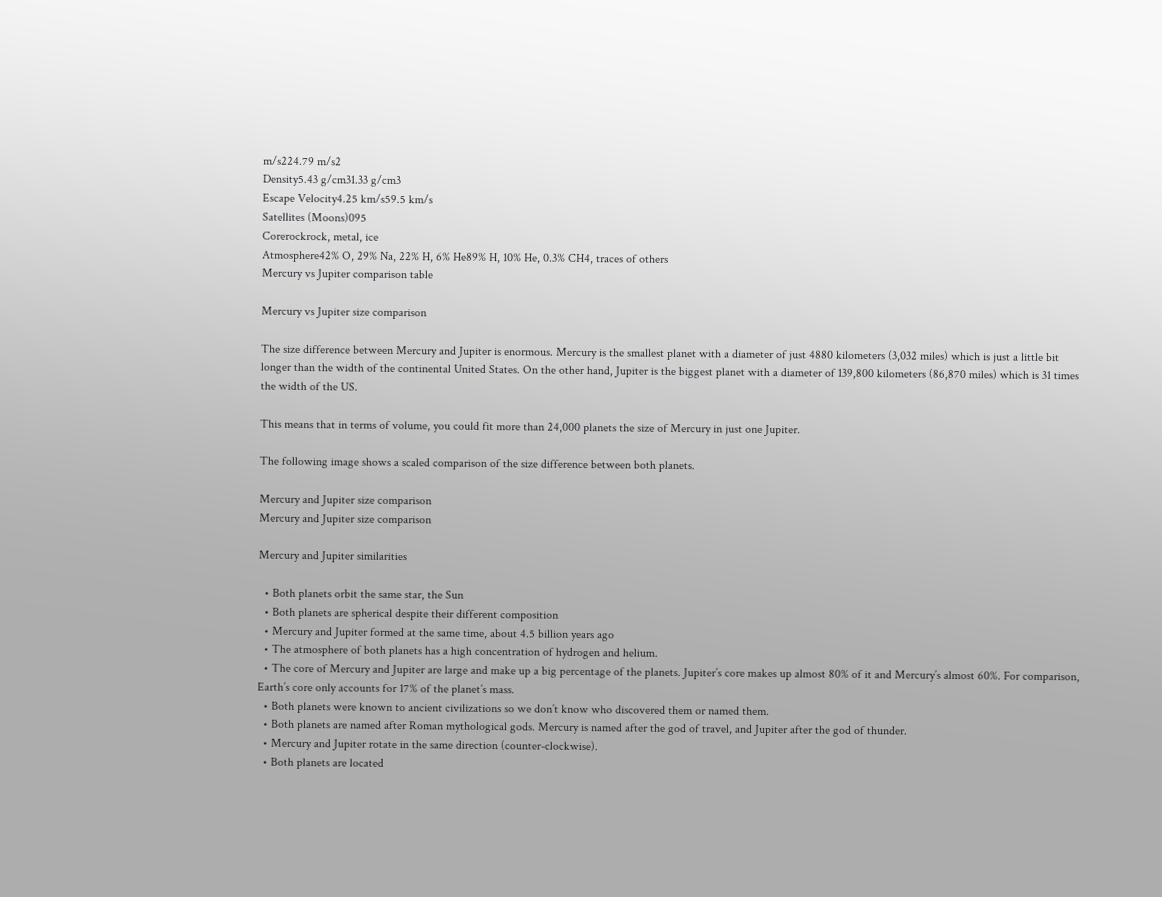m/s224.79 m/s2
Density5.43 g/cm31.33 g/cm3
Escape Velocity4.25 km/s59.5 km/s
Satellites (Moons)095
Corerockrock, metal, ice
Atmosphere42% O, 29% Na, 22% H, 6% He89% H, 10% He, 0.3% CH4, traces of others
Mercury vs Jupiter comparison table

Mercury vs Jupiter size comparison

The size difference between Mercury and Jupiter is enormous. Mercury is the smallest planet with a diameter of just 4880 kilometers (3,032 miles) which is just a little bit longer than the width of the continental United States. On the other hand, Jupiter is the biggest planet with a diameter of 139,800 kilometers (86,870 miles) which is 31 times the width of the US.

This means that in terms of volume, you could fit more than 24,000 planets the size of Mercury in just one Jupiter.

The following image shows a scaled comparison of the size difference between both planets.

Mercury and Jupiter size comparison
Mercury and Jupiter size comparison

Mercury and Jupiter similarities

  • Both planets orbit the same star, the Sun
  • Both planets are spherical despite their different composition
  • Mercury and Jupiter formed at the same time, about 4.5 billion years ago
  • The atmosphere of both planets has a high concentration of hydrogen and helium.
  • The core of Mercury and Jupiter are large and make up a big percentage of the planets. Jupiter’s core makes up almost 80% of it and Mercury’s almost 60%. For comparison, Earth’s core only accounts for 17% of the planet’s mass.
  • Both planets were known to ancient civilizations so we don’t know who discovered them or named them.
  • Both planets are named after Roman mythological gods. Mercury is named after the god of travel, and Jupiter after the god of thunder.
  • Mercury and Jupiter rotate in the same direction (counter-clockwise).
  • Both planets are located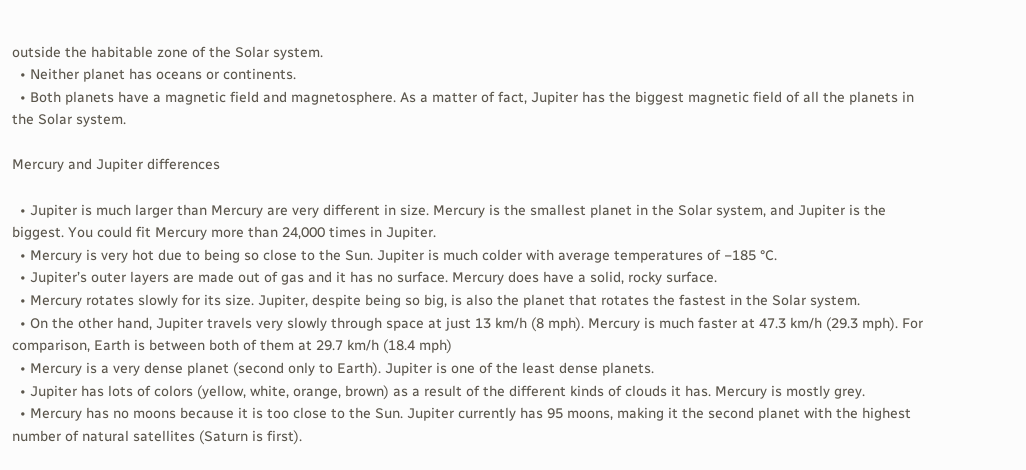outside the habitable zone of the Solar system.
  • Neither planet has oceans or continents.
  • Both planets have a magnetic field and magnetosphere. As a matter of fact, Jupiter has the biggest magnetic field of all the planets in the Solar system.

Mercury and Jupiter differences

  • Jupiter is much larger than Mercury are very different in size. Mercury is the smallest planet in the Solar system, and Jupiter is the biggest. You could fit Mercury more than 24,000 times in Jupiter.
  • Mercury is very hot due to being so close to the Sun. Jupiter is much colder with average temperatures of −185 °C.
  • Jupiter’s outer layers are made out of gas and it has no surface. Mercury does have a solid, rocky surface.
  • Mercury rotates slowly for its size. Jupiter, despite being so big, is also the planet that rotates the fastest in the Solar system.
  • On the other hand, Jupiter travels very slowly through space at just 13 km/h (8 mph). Mercury is much faster at 47.3 km/h (29.3 mph). For comparison, Earth is between both of them at 29.7 km/h (18.4 mph)
  • Mercury is a very dense planet (second only to Earth). Jupiter is one of the least dense planets.
  • Jupiter has lots of colors (yellow, white, orange, brown) as a result of the different kinds of clouds it has. Mercury is mostly grey.
  • Mercury has no moons because it is too close to the Sun. Jupiter currently has 95 moons, making it the second planet with the highest number of natural satellites (Saturn is first).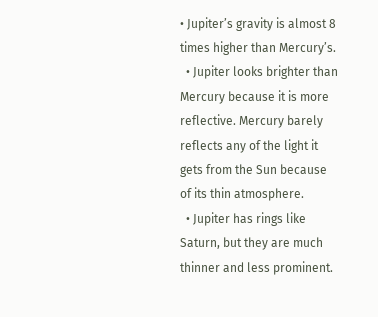• Jupiter’s gravity is almost 8 times higher than Mercury’s.
  • Jupiter looks brighter than Mercury because it is more reflective. Mercury barely reflects any of the light it gets from the Sun because of its thin atmosphere.
  • Jupiter has rings like Saturn, but they are much thinner and less prominent.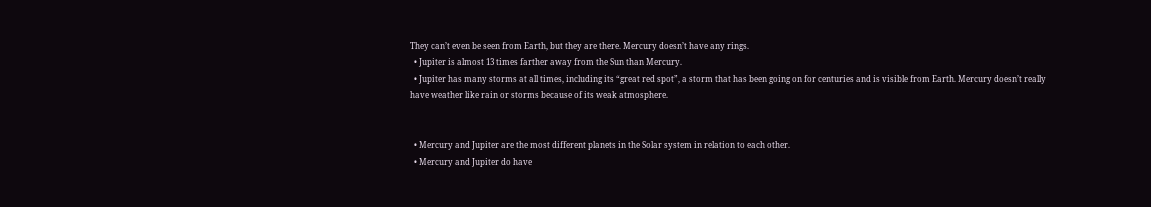They can’t even be seen from Earth, but they are there. Mercury doesn’t have any rings.
  • Jupiter is almost 13 times farther away from the Sun than Mercury.
  • Jupiter has many storms at all times, including its “great red spot”, a storm that has been going on for centuries and is visible from Earth. Mercury doesn’t really have weather like rain or storms because of its weak atmosphere.


  • Mercury and Jupiter are the most different planets in the Solar system in relation to each other.
  • Mercury and Jupiter do have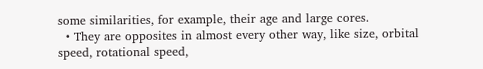some similarities, for example, their age and large cores.
  • They are opposites in almost every other way, like size, orbital speed, rotational speed,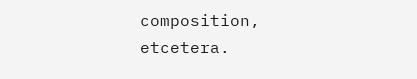composition, etcetera.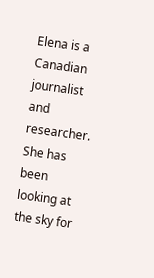Elena is a Canadian journalist and researcher. She has been looking at the sky for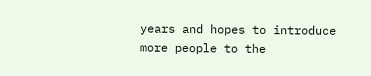years and hopes to introduce more people to the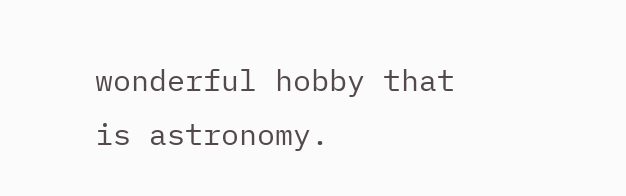wonderful hobby that is astronomy.